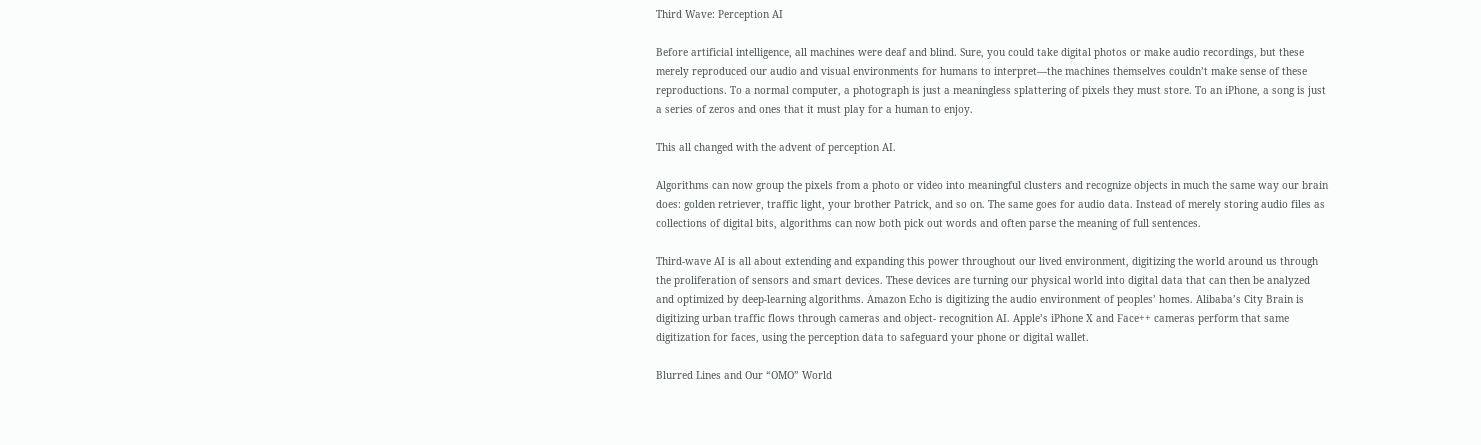Third Wave: Perception AI

Before artificial intelligence, all machines were deaf and blind. Sure, you could take digital photos or make audio recordings, but these merely reproduced our audio and visual environments for humans to interpret—the machines themselves couldn’t make sense of these reproductions. To a normal computer, a photograph is just a meaningless splattering of pixels they must store. To an iPhone, a song is just a series of zeros and ones that it must play for a human to enjoy.

This all changed with the advent of perception AI.

Algorithms can now group the pixels from a photo or video into meaningful clusters and recognize objects in much the same way our brain does: golden retriever, traffic light, your brother Patrick, and so on. The same goes for audio data. Instead of merely storing audio files as collections of digital bits, algorithms can now both pick out words and often parse the meaning of full sentences.

Third-wave AI is all about extending and expanding this power throughout our lived environment, digitizing the world around us through the proliferation of sensors and smart devices. These devices are turning our physical world into digital data that can then be analyzed and optimized by deep-learning algorithms. Amazon Echo is digitizing the audio environment of peoples’ homes. Alibaba’s City Brain is digitizing urban traffic flows through cameras and object- recognition AI. Apple’s iPhone X and Face++ cameras perform that same digitization for faces, using the perception data to safeguard your phone or digital wallet.

Blurred Lines and Our “OMO” World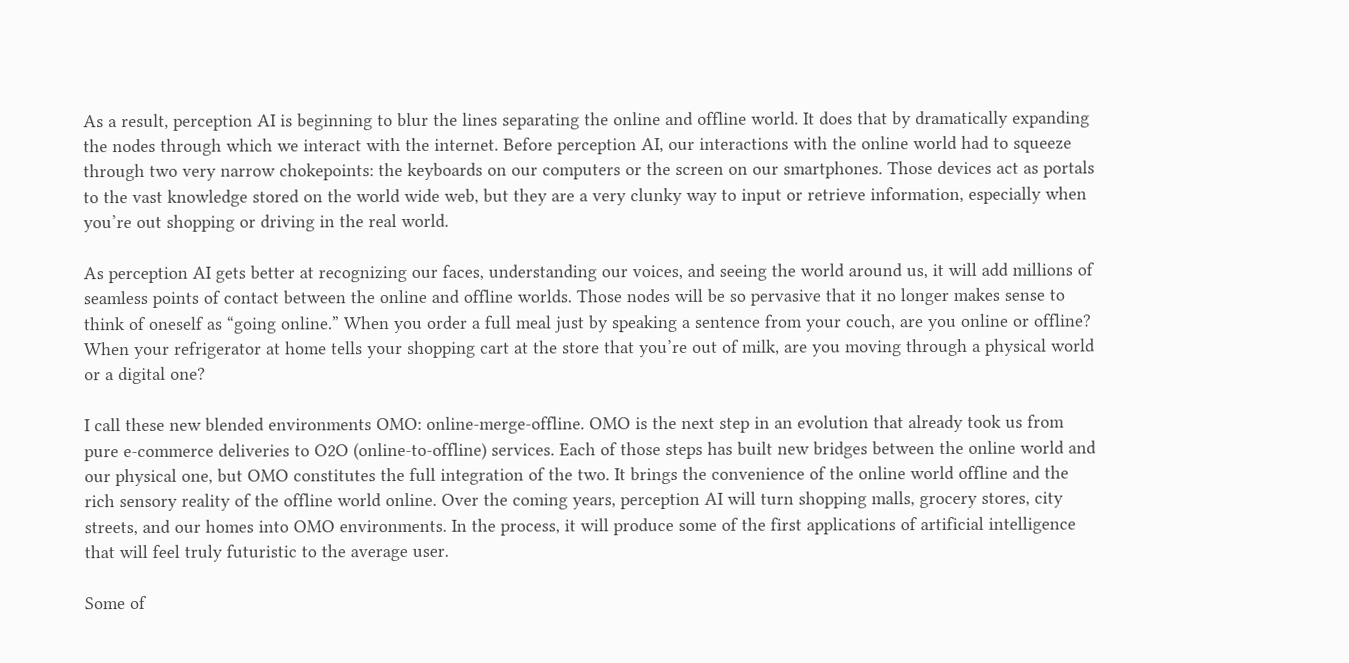As a result, perception AI is beginning to blur the lines separating the online and offline world. It does that by dramatically expanding the nodes through which we interact with the internet. Before perception AI, our interactions with the online world had to squeeze through two very narrow chokepoints: the keyboards on our computers or the screen on our smartphones. Those devices act as portals to the vast knowledge stored on the world wide web, but they are a very clunky way to input or retrieve information, especially when you’re out shopping or driving in the real world.

As perception AI gets better at recognizing our faces, understanding our voices, and seeing the world around us, it will add millions of seamless points of contact between the online and offline worlds. Those nodes will be so pervasive that it no longer makes sense to think of oneself as “going online.” When you order a full meal just by speaking a sentence from your couch, are you online or offline? When your refrigerator at home tells your shopping cart at the store that you’re out of milk, are you moving through a physical world or a digital one?

I call these new blended environments OMO: online-merge-offline. OMO is the next step in an evolution that already took us from pure e-commerce deliveries to O2O (online-to-offline) services. Each of those steps has built new bridges between the online world and our physical one, but OMO constitutes the full integration of the two. It brings the convenience of the online world offline and the rich sensory reality of the offline world online. Over the coming years, perception AI will turn shopping malls, grocery stores, city streets, and our homes into OMO environments. In the process, it will produce some of the first applications of artificial intelligence that will feel truly futuristic to the average user.

Some of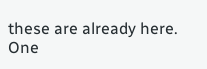these are already here. One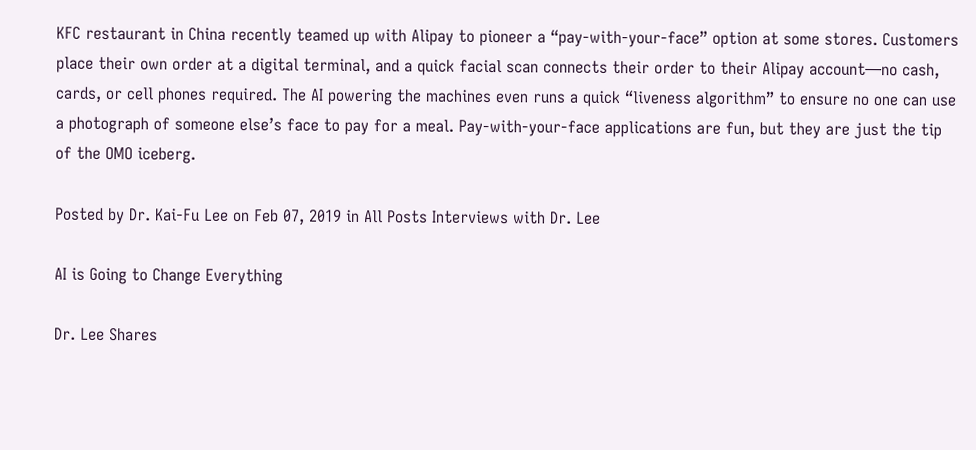KFC restaurant in China recently teamed up with Alipay to pioneer a “pay-with-your-face” option at some stores. Customers place their own order at a digital terminal, and a quick facial scan connects their order to their Alipay account—no cash, cards, or cell phones required. The AI powering the machines even runs a quick “liveness algorithm” to ensure no one can use a photograph of someone else’s face to pay for a meal. Pay-with-your-face applications are fun, but they are just the tip of the OMO iceberg.

Posted by Dr. Kai-Fu Lee on Feb 07, 2019 in All Posts Interviews with Dr. Lee

AI is Going to Change Everything

Dr. Lee Shares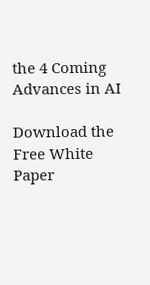the 4 Coming Advances in AI

Download the Free White Paper